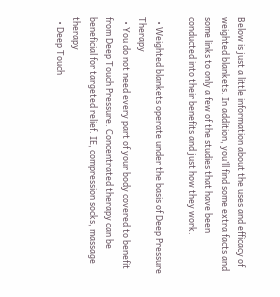Below is just a little information about the uses and efficacy of weighted blankets. In addition, you’ll find some extra facts and some links to only a few of the studies that have been conducted into their benefits and just how they work.

  • Weighted blankets operate under the basis of Deep Pressure Therapy
  • You do not need every part of your body covered to benefit from Deep Touch Pressure. Concentrated therapy can be beneficial for targeted relief. IE, compression socks, massage therapy
  • Deep Touch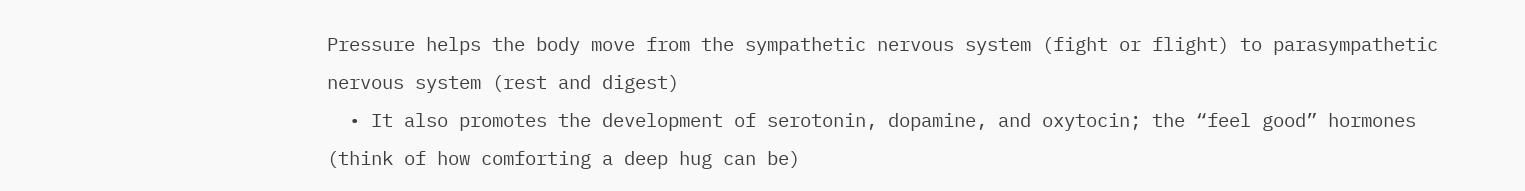Pressure helps the body move from the sympathetic nervous system (fight or flight) to parasympathetic nervous system (rest and digest)
  • It also promotes the development of serotonin, dopamine, and oxytocin; the “feel good” hormones (think of how comforting a deep hug can be)